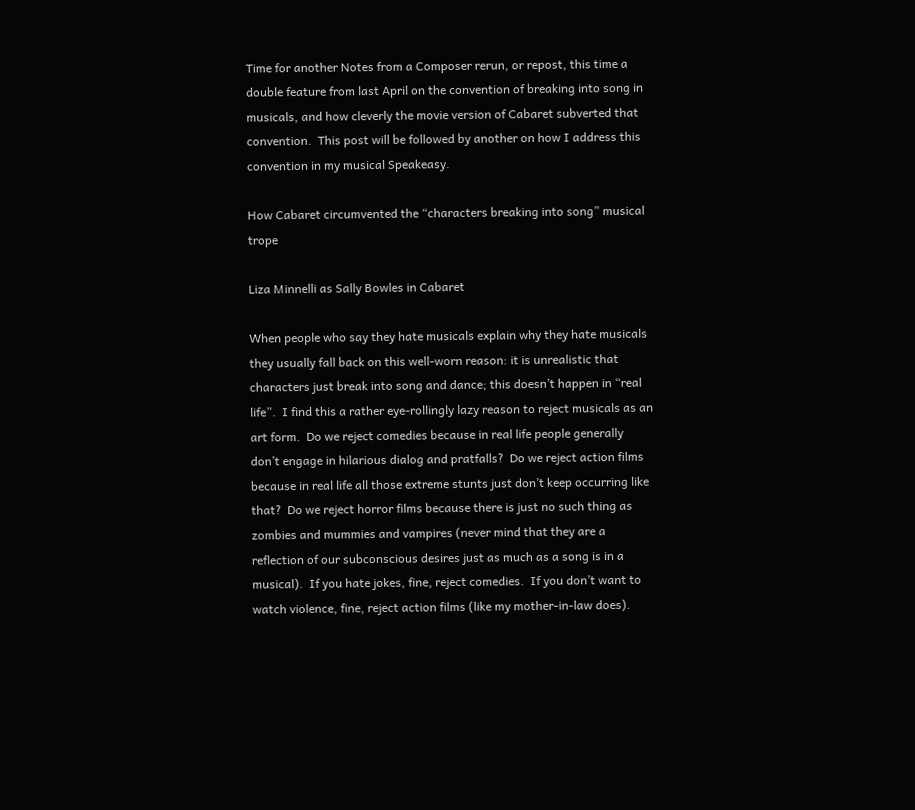Time for another Notes from a Composer rerun, or repost, this time a double feature from last April on the convention of breaking into song in musicals, and how cleverly the movie version of Cabaret subverted that convention.  This post will be followed by another on how I address this convention in my musical Speakeasy.

How Cabaret circumvented the “characters breaking into song” musical trope

Liza Minnelli as Sally Bowles in Cabaret

When people who say they hate musicals explain why they hate musicals they usually fall back on this well-worn reason: it is unrealistic that characters just break into song and dance; this doesn’t happen in “real life”.  I find this a rather eye-rollingly lazy reason to reject musicals as an art form.  Do we reject comedies because in real life people generally don’t engage in hilarious dialog and pratfalls?  Do we reject action films because in real life all those extreme stunts just don’t keep occurring like that?  Do we reject horror films because there is just no such thing as zombies and mummies and vampires (never mind that they are a reflection of our subconscious desires just as much as a song is in a musical).  If you hate jokes, fine, reject comedies.  If you don’t want to watch violence, fine, reject action films (like my mother-in-law does).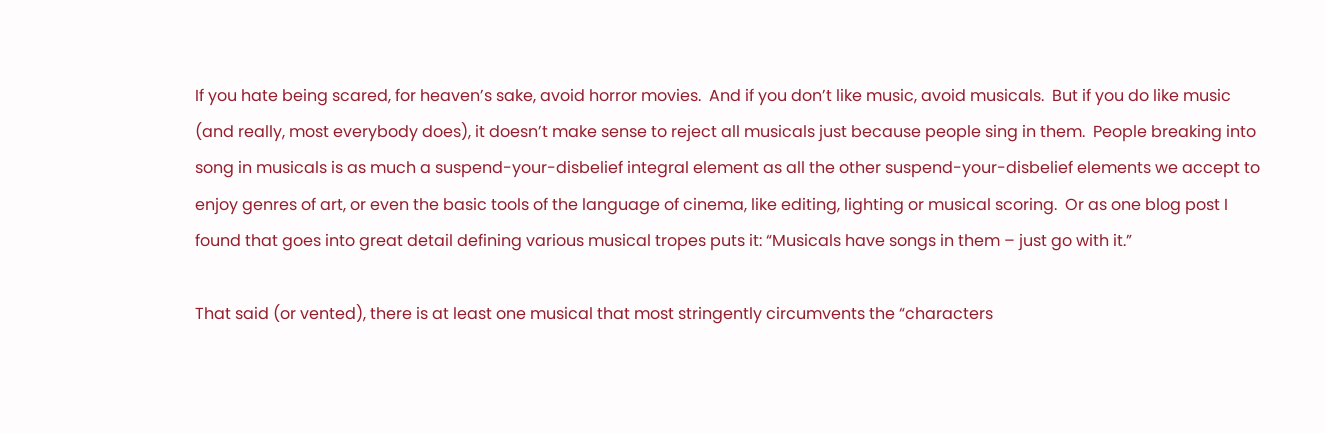If you hate being scared, for heaven’s sake, avoid horror movies.  And if you don’t like music, avoid musicals.  But if you do like music (and really, most everybody does), it doesn’t make sense to reject all musicals just because people sing in them.  People breaking into song in musicals is as much a suspend-your-disbelief integral element as all the other suspend-your-disbelief elements we accept to enjoy genres of art, or even the basic tools of the language of cinema, like editing, lighting or musical scoring.  Or as one blog post I found that goes into great detail defining various musical tropes puts it: “Musicals have songs in them – just go with it.”

That said (or vented), there is at least one musical that most stringently circumvents the “characters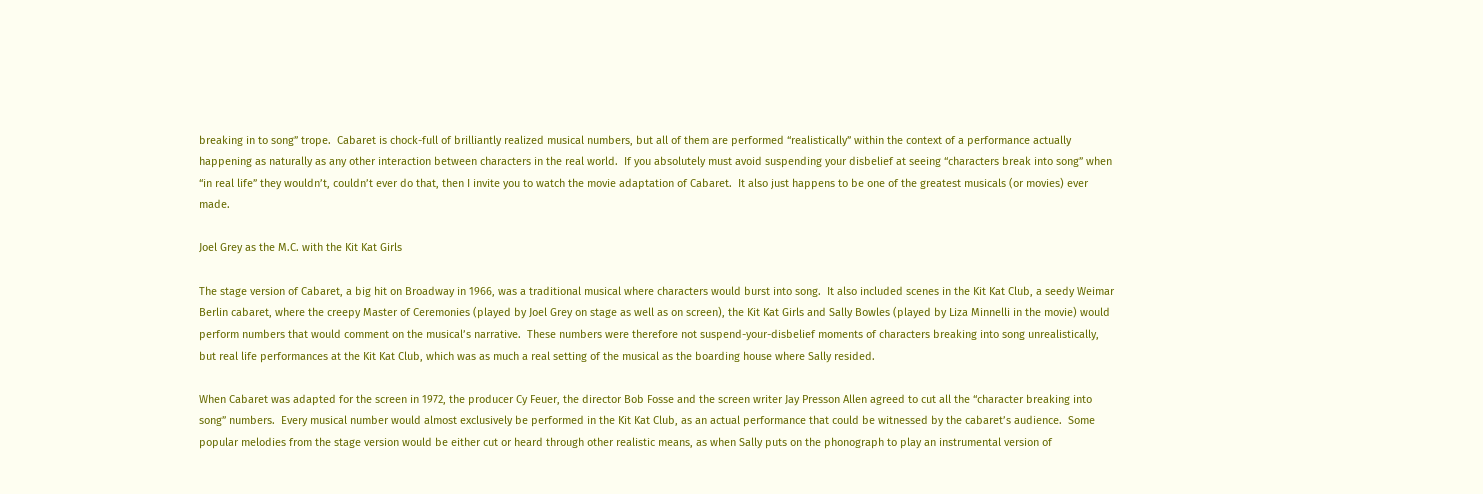breaking in to song” trope.  Cabaret is chock-full of brilliantly realized musical numbers, but all of them are performed “realistically” within the context of a performance actually happening as naturally as any other interaction between characters in the real world.  If you absolutely must avoid suspending your disbelief at seeing “characters break into song” when “in real life” they wouldn’t, couldn’t ever do that, then I invite you to watch the movie adaptation of Cabaret.  It also just happens to be one of the greatest musicals (or movies) ever made.

Joel Grey as the M.C. with the Kit Kat Girls

The stage version of Cabaret, a big hit on Broadway in 1966, was a traditional musical where characters would burst into song.  It also included scenes in the Kit Kat Club, a seedy Weimar Berlin cabaret, where the creepy Master of Ceremonies (played by Joel Grey on stage as well as on screen), the Kit Kat Girls and Sally Bowles (played by Liza Minnelli in the movie) would perform numbers that would comment on the musical’s narrative.  These numbers were therefore not suspend-your-disbelief moments of characters breaking into song unrealistically, but real life performances at the Kit Kat Club, which was as much a real setting of the musical as the boarding house where Sally resided.

When Cabaret was adapted for the screen in 1972, the producer Cy Feuer, the director Bob Fosse and the screen writer Jay Presson Allen agreed to cut all the “character breaking into song” numbers.  Every musical number would almost exclusively be performed in the Kit Kat Club, as an actual performance that could be witnessed by the cabaret’s audience.  Some popular melodies from the stage version would be either cut or heard through other realistic means, as when Sally puts on the phonograph to play an instrumental version of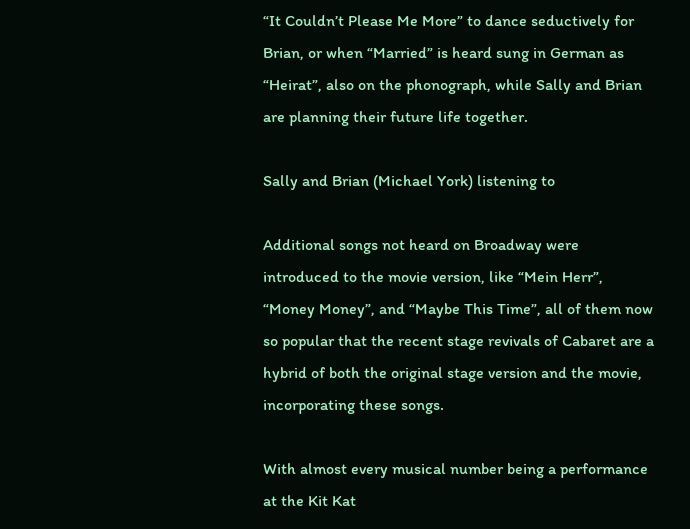“It Couldn’t Please Me More” to dance seductively for Brian, or when “Married” is heard sung in German as “Heirat”, also on the phonograph, while Sally and Brian are planning their future life together.

Sally and Brian (Michael York) listening to

Additional songs not heard on Broadway were introduced to the movie version, like “Mein Herr”, “Money Money”, and “Maybe This Time”, all of them now so popular that the recent stage revivals of Cabaret are a hybrid of both the original stage version and the movie, incorporating these songs.

With almost every musical number being a performance at the Kit Kat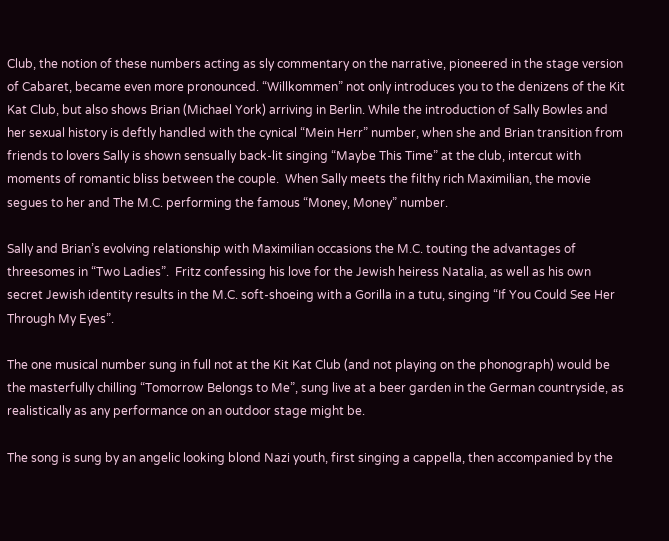Club, the notion of these numbers acting as sly commentary on the narrative, pioneered in the stage version of Cabaret, became even more pronounced. “Willkommen” not only introduces you to the denizens of the Kit Kat Club, but also shows Brian (Michael York) arriving in Berlin. While the introduction of Sally Bowles and her sexual history is deftly handled with the cynical “Mein Herr” number, when she and Brian transition from friends to lovers Sally is shown sensually back-lit singing “Maybe This Time” at the club, intercut with moments of romantic bliss between the couple.  When Sally meets the filthy rich Maximilian, the movie segues to her and The M.C. performing the famous “Money, Money” number.

Sally and Brian’s evolving relationship with Maximilian occasions the M.C. touting the advantages of threesomes in “Two Ladies”.  Fritz confessing his love for the Jewish heiress Natalia, as well as his own secret Jewish identity results in the M.C. soft-shoeing with a Gorilla in a tutu, singing “If You Could See Her Through My Eyes”.

The one musical number sung in full not at the Kit Kat Club (and not playing on the phonograph) would be the masterfully chilling “Tomorrow Belongs to Me”, sung live at a beer garden in the German countryside, as realistically as any performance on an outdoor stage might be.

The song is sung by an angelic looking blond Nazi youth, first singing a cappella, then accompanied by the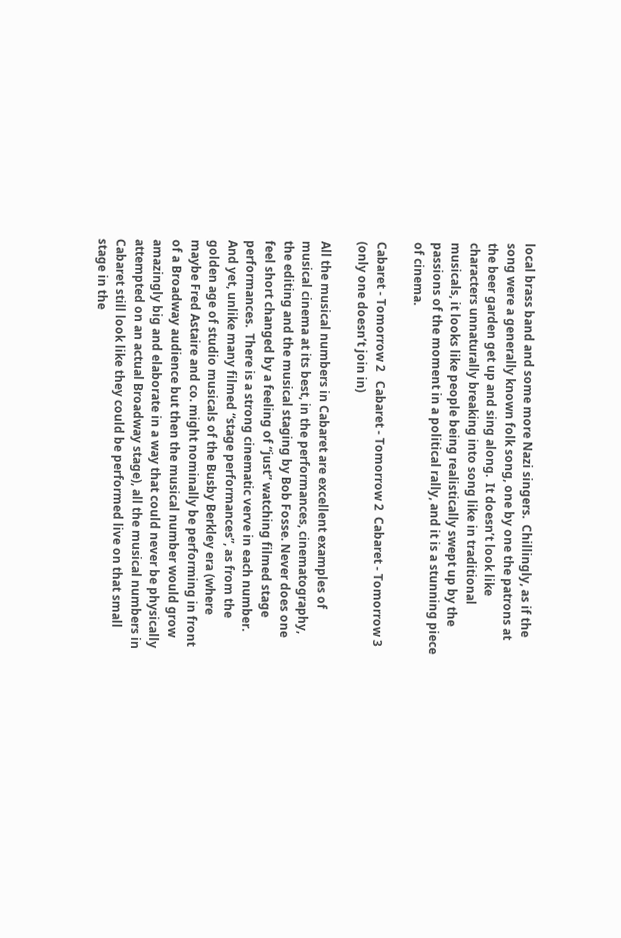local brass band and some more Nazi singers.  Chillingly, as if the song were a generally known folk song, one by one the patrons at the beer garden get up and sing along.  It doesn’t look like characters unnaturally breaking into song like in traditional musicals, it looks like people being realistically swept up by the passions of the moment in a political rally, and it is a stunning piece of cinema.

Cabaret - Tomorrow 2   Cabaret - Tomorrow 2  Cabaret - Tomorrow 3 (only one doesn’t join in)

All the musical numbers in Cabaret are excellent examples of musical cinema at its best, in the performances, cinematography, the editing and the musical staging by Bob Fosse. Never does one feel short changed by a feeling of “just” watching filmed stage performances.  There is a strong cinematic verve in each number.  And yet, unlike many filmed “stage performances”, as from the golden age of studio musicals of the Busby Berkley era (where maybe Fred Astaire and co. might nominally be performing in front of a Broadway audience but then the musical number would grow amazingly big and elaborate in a way that could never be physically attempted on an actual Broadway stage), all the musical numbers in Cabaret still look like they could be performed live on that small stage in the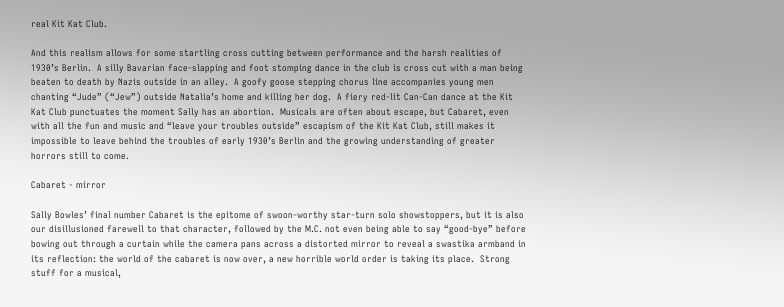real Kit Kat Club.

And this realism allows for some startling cross cutting between performance and the harsh realities of 1930’s Berlin.  A silly Bavarian face-slapping and foot stomping dance in the club is cross cut with a man being beaten to death by Nazis outside in an alley.  A goofy goose stepping chorus line accompanies young men chanting “Jude” (“Jew”) outside Natalia’s home and killing her dog.  A fiery red-lit Can-Can dance at the Kit Kat Club punctuates the moment Sally has an abortion.  Musicals are often about escape, but Cabaret, even with all the fun and music and “leave your troubles outside” escapism of the Kit Kat Club, still makes it impossible to leave behind the troubles of early 1930’s Berlin and the growing understanding of greater horrors still to come.

Cabaret - mirror

Sally Bowles’ final number Cabaret is the epitome of swoon-worthy star-turn solo showstoppers, but it is also our disillusioned farewell to that character, followed by the M.C. not even being able to say “good-bye” before bowing out through a curtain while the camera pans across a distorted mirror to reveal a swastika armband in its reflection: the world of the cabaret is now over, a new horrible world order is taking its place.  Strong stuff for a musical,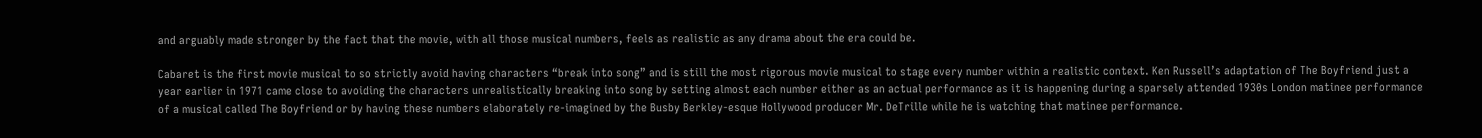and arguably made stronger by the fact that the movie, with all those musical numbers, feels as realistic as any drama about the era could be.

Cabaret is the first movie musical to so strictly avoid having characters “break into song” and is still the most rigorous movie musical to stage every number within a realistic context. Ken Russell’s adaptation of The Boyfriend just a year earlier in 1971 came close to avoiding the characters unrealistically breaking into song by setting almost each number either as an actual performance as it is happening during a sparsely attended 1930s London matinee performance of a musical called The Boyfriend or by having these numbers elaborately re-imagined by the Busby Berkley-esque Hollywood producer Mr. DeTrille while he is watching that matinee performance.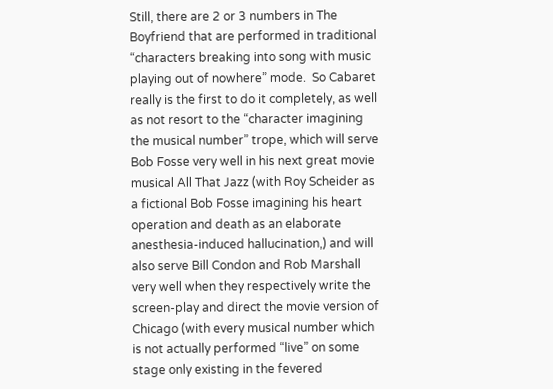Still, there are 2 or 3 numbers in The Boyfriend that are performed in traditional “characters breaking into song with music playing out of nowhere” mode.  So Cabaret really is the first to do it completely, as well as not resort to the “character imagining the musical number” trope, which will serve Bob Fosse very well in his next great movie musical All That Jazz (with Roy Scheider as a fictional Bob Fosse imagining his heart operation and death as an elaborate anesthesia-induced hallucination,) and will also serve Bill Condon and Rob Marshall very well when they respectively write the screen-play and direct the movie version of Chicago (with every musical number which is not actually performed “live” on some stage only existing in the fevered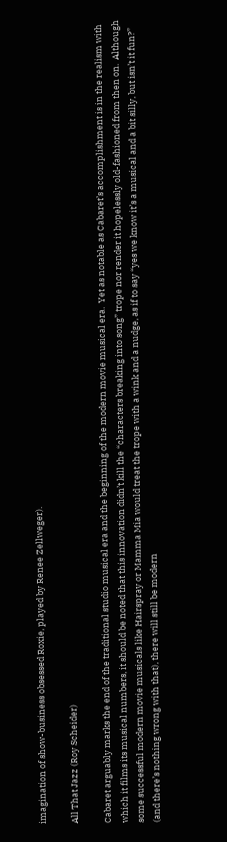imagination of show-business obsessed Roxie, played by Renee Zellweger).

All That Jazz (Roy Scheider)

Cabaret arguably marks the end of the traditional studio musical era and the beginning of the modern movie musical era.  Yet as notable as Cabaret’s accomplishment is in the realism with which it films its musical numbers, it should be noted that this innovation didn’t kill the “characters breaking into song” trope nor render it hopelessly old-fashioned from then on.  Although some successful modern movie musicals like Hairspray or Mamma Mia would treat the trope with a wink and a nudge, as if to say “yes we know it’s a musical and a bit silly, but isn’t it fun?” (and there’s nothing wrong with that), there will still be modern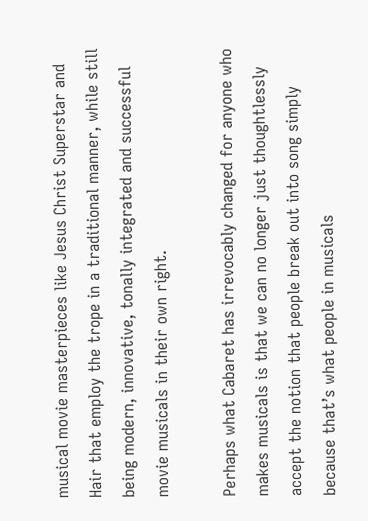musical movie masterpieces like Jesus Christ Superstar and Hair that employ the trope in a traditional manner, while still being modern, innovative, tonally integrated and successful movie musicals in their own right.

Perhaps what Cabaret has irrevocably changed for anyone who makes musicals is that we can no longer just thoughtlessly accept the notion that people break out into song simply because that’s what people in musicals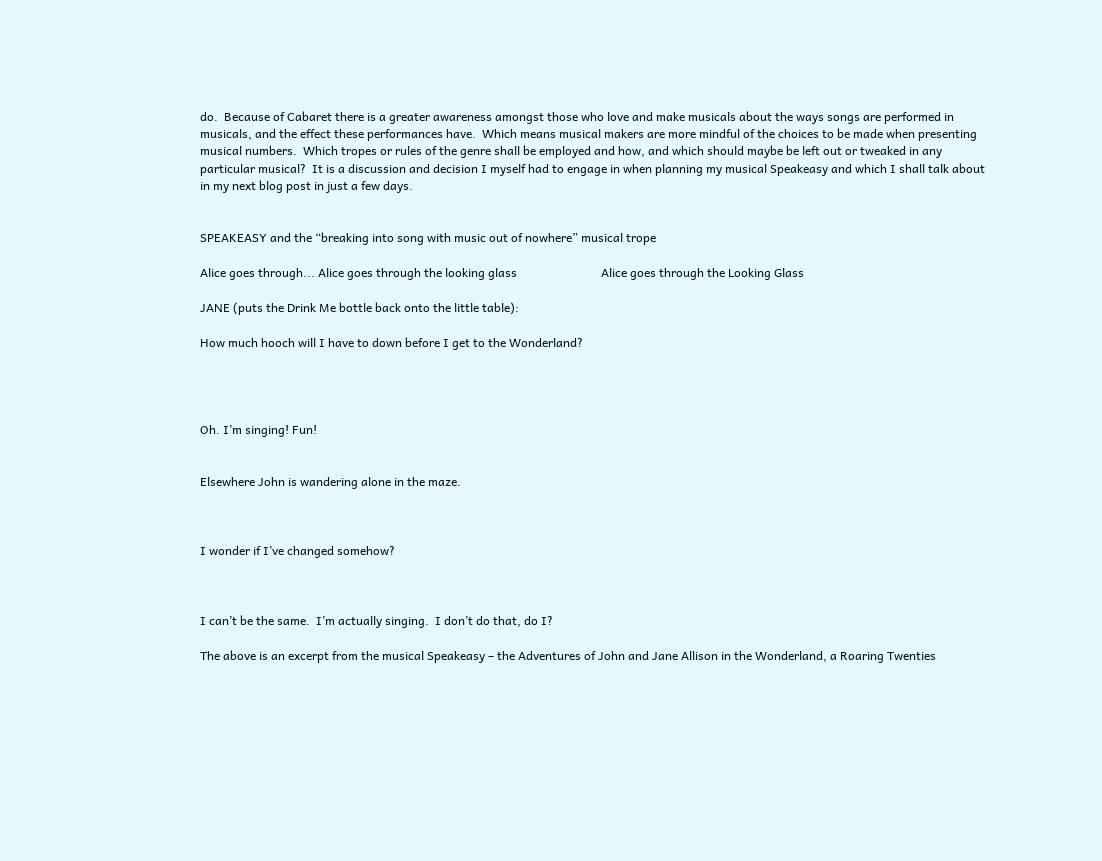do.  Because of Cabaret there is a greater awareness amongst those who love and make musicals about the ways songs are performed in musicals, and the effect these performances have.  Which means musical makers are more mindful of the choices to be made when presenting musical numbers.  Which tropes or rules of the genre shall be employed and how, and which should maybe be left out or tweaked in any particular musical?  It is a discussion and decision I myself had to engage in when planning my musical Speakeasy and which I shall talk about in my next blog post in just a few days.


SPEAKEASY and the “breaking into song with music out of nowhere” musical trope

Alice goes through... Alice goes through the looking glass                            Alice goes through the Looking Glass

JANE (puts the Drink Me bottle back onto the little table):

How much hooch will I have to down before I get to the Wonderland?




Oh. I’m singing! Fun!


Elsewhere John is wandering alone in the maze.



I wonder if I’ve changed somehow?



I can’t be the same.  I’m actually singing.  I don’t do that, do I?

The above is an excerpt from the musical Speakeasy – the Adventures of John and Jane Allison in the Wonderland, a Roaring Twenties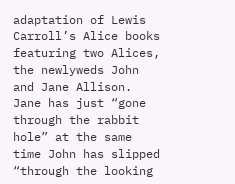adaptation of Lewis Carroll’s Alice books featuring two Alices, the newlyweds John and Jane Allison.  Jane has just “gone through the rabbit hole” at the same time John has slipped “through the looking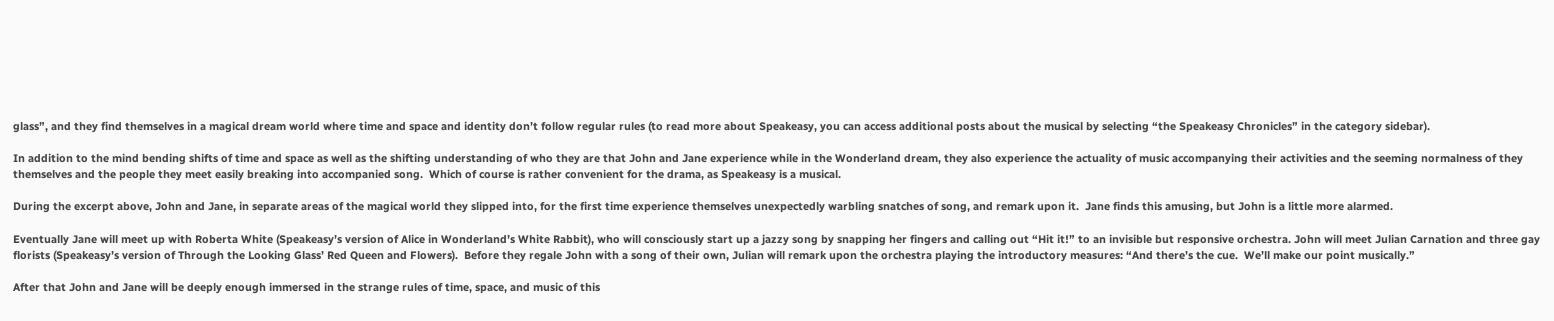glass”, and they find themselves in a magical dream world where time and space and identity don’t follow regular rules (to read more about Speakeasy, you can access additional posts about the musical by selecting “the Speakeasy Chronicles” in the category sidebar).

In addition to the mind bending shifts of time and space as well as the shifting understanding of who they are that John and Jane experience while in the Wonderland dream, they also experience the actuality of music accompanying their activities and the seeming normalness of they themselves and the people they meet easily breaking into accompanied song.  Which of course is rather convenient for the drama, as Speakeasy is a musical.

During the excerpt above, John and Jane, in separate areas of the magical world they slipped into, for the first time experience themselves unexpectedly warbling snatches of song, and remark upon it.  Jane finds this amusing, but John is a little more alarmed.

Eventually Jane will meet up with Roberta White (Speakeasy’s version of Alice in Wonderland’s White Rabbit), who will consciously start up a jazzy song by snapping her fingers and calling out “Hit it!” to an invisible but responsive orchestra. John will meet Julian Carnation and three gay florists (Speakeasy’s version of Through the Looking Glass’ Red Queen and Flowers).  Before they regale John with a song of their own, Julian will remark upon the orchestra playing the introductory measures: “And there’s the cue.  We’ll make our point musically.”

After that John and Jane will be deeply enough immersed in the strange rules of time, space, and music of this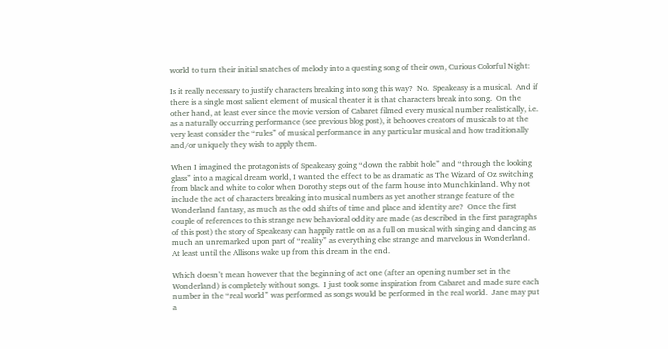world to turn their initial snatches of melody into a questing song of their own, Curious Colorful Night:

Is it really necessary to justify characters breaking into song this way?  No.  Speakeasy is a musical.  And if there is a single most salient element of musical theater it is that characters break into song.  On the other hand, at least ever since the movie version of Cabaret filmed every musical number realistically, i.e. as a naturally occurring performance (see previous blog post), it behooves creators of musicals to at the very least consider the “rules” of musical performance in any particular musical and how traditionally and/or uniquely they wish to apply them.

When I imagined the protagonists of Speakeasy going “down the rabbit hole” and “through the looking glass” into a magical dream world, I wanted the effect to be as dramatic as The Wizard of Oz switching from black and white to color when Dorothy steps out of the farm house into Munchkinland. Why not include the act of characters breaking into musical numbers as yet another strange feature of the Wonderland fantasy, as much as the odd shifts of time and place and identity are?  Once the first couple of references to this strange new behavioral oddity are made (as described in the first paragraphs of this post) the story of Speakeasy can happily rattle on as a full on musical with singing and dancing as much an unremarked upon part of “reality” as everything else strange and marvelous in Wonderland.  At least until the Allisons wake up from this dream in the end.

Which doesn’t mean however that the beginning of act one (after an opening number set in the Wonderland) is completely without songs.  I just took some inspiration from Cabaret and made sure each number in the “real world” was performed as songs would be performed in the real world.  Jane may put a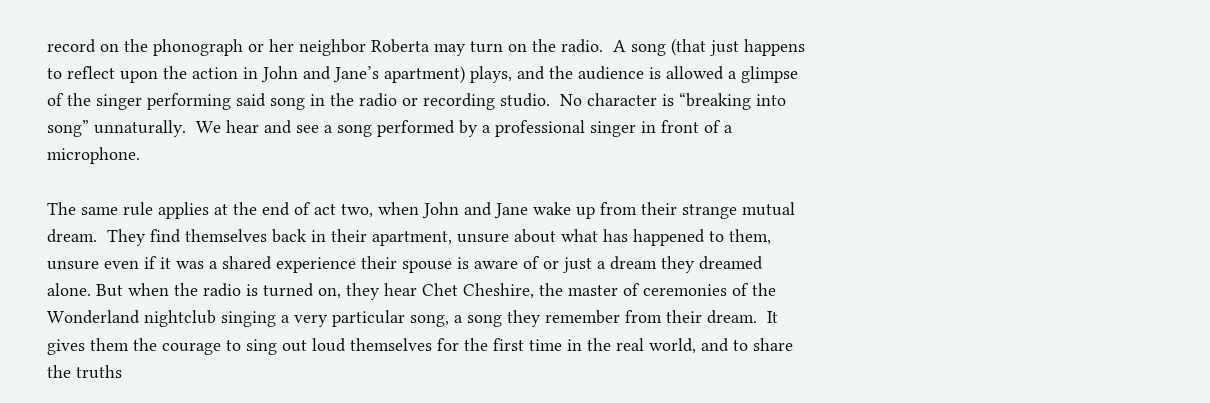record on the phonograph or her neighbor Roberta may turn on the radio.  A song (that just happens to reflect upon the action in John and Jane’s apartment) plays, and the audience is allowed a glimpse of the singer performing said song in the radio or recording studio.  No character is “breaking into song” unnaturally.  We hear and see a song performed by a professional singer in front of a microphone.

The same rule applies at the end of act two, when John and Jane wake up from their strange mutual dream.  They find themselves back in their apartment, unsure about what has happened to them, unsure even if it was a shared experience their spouse is aware of or just a dream they dreamed alone. But when the radio is turned on, they hear Chet Cheshire, the master of ceremonies of the Wonderland nightclub singing a very particular song, a song they remember from their dream.  It gives them the courage to sing out loud themselves for the first time in the real world, and to share the truths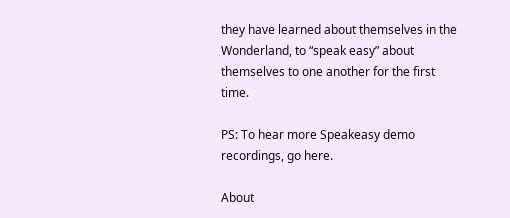they have learned about themselves in the Wonderland, to “speak easy” about themselves to one another for the first time.

PS: To hear more Speakeasy demo recordings, go here.

About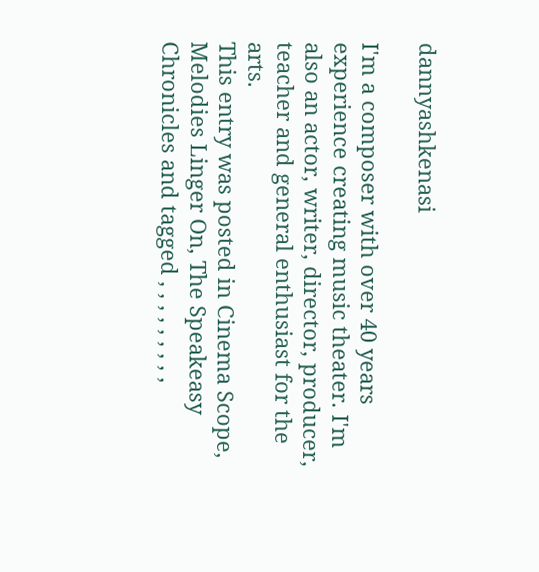dannyashkenasi

I'm a composer with over 40 years experience creating music theater. I'm also an actor, writer, director, producer, teacher and general enthusiast for the arts.
This entry was posted in Cinema Scope, Melodies Linger On, The Speakeasy Chronicles and tagged , , , , , , , , ,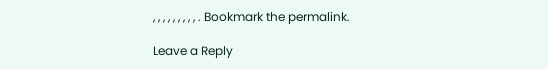, , , , , , , , , . Bookmark the permalink.

Leave a Reply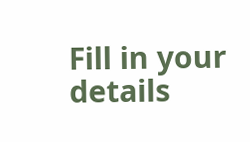Fill in your details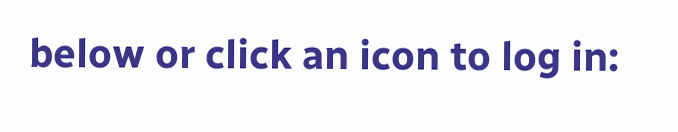below or click an icon to log in: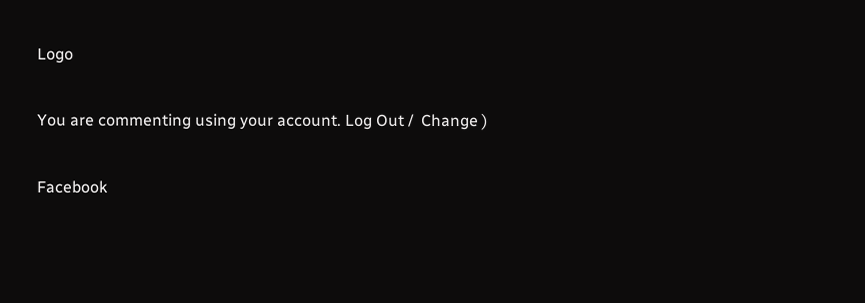Logo

You are commenting using your account. Log Out /  Change )

Facebook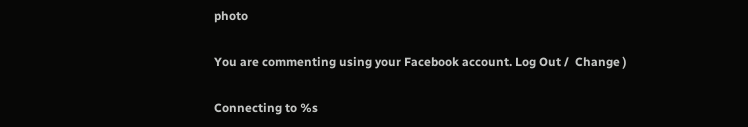photo

You are commenting using your Facebook account. Log Out /  Change )

Connecting to %s